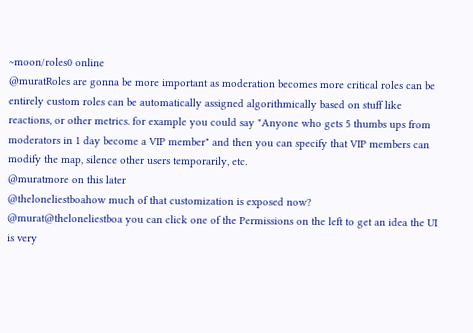~moon/roles0 online
@muratRoles are gonna be more important as moderation becomes more critical roles can be entirely custom roles can be automatically assigned algorithmically based on stuff like reactions, or other metrics. for example you could say "Anyone who gets 5 thumbs ups from moderators in 1 day become a VIP member" and then you can specify that VIP members can modify the map, silence other users temporarily, etc.
@muratmore on this later
@theloneliestboahow much of that customization is exposed now?
@murat@theloneliestboa you can click one of the Permissions on the left to get an idea the UI is very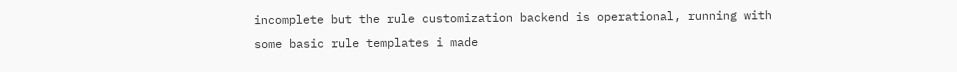incomplete but the rule customization backend is operational, running with some basic rule templates i made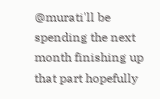@murati'll be spending the next month finishing up that part hopefully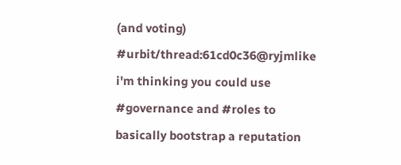(and voting)
#urbit/thread:61cd0c36@ryjmlike i'm thinking you could use #governance and #roles to basically bootstrap a reputation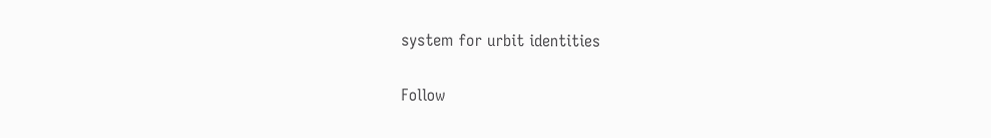system for urbit identities

Follow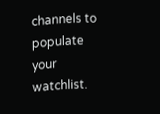channels to populate your watchlist.